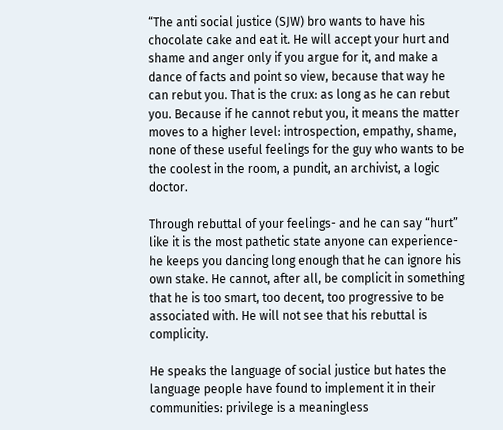“The anti social justice (SJW) bro wants to have his chocolate cake and eat it. He will accept your hurt and shame and anger only if you argue for it, and make a dance of facts and point so view, because that way he can rebut you. That is the crux: as long as he can rebut you. Because if he cannot rebut you, it means the matter moves to a higher level: introspection, empathy, shame, none of these useful feelings for the guy who wants to be the coolest in the room, a pundit, an archivist, a logic doctor.

Through rebuttal of your feelings- and he can say “hurt” like it is the most pathetic state anyone can experience- he keeps you dancing long enough that he can ignore his own stake. He cannot, after all, be complicit in something that he is too smart, too decent, too progressive to be associated with. He will not see that his rebuttal is complicity.

He speaks the language of social justice but hates the language people have found to implement it in their communities: privilege is a meaningless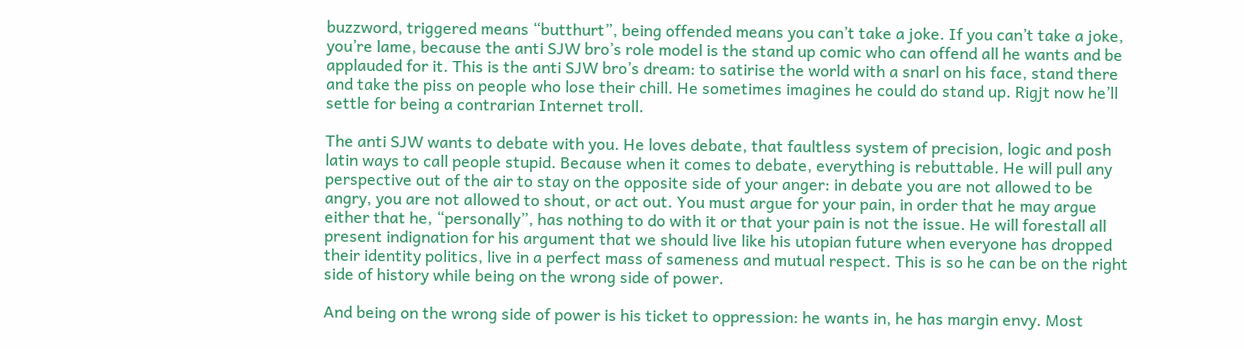buzzword, triggered means “butthurt”, being offended means you can’t take a joke. If you can’t take a joke, you’re lame, because the anti SJW bro’s role model is the stand up comic who can offend all he wants and be applauded for it. This is the anti SJW bro’s dream: to satirise the world with a snarl on his face, stand there and take the piss on people who lose their chill. He sometimes imagines he could do stand up. Rigjt now he’ll settle for being a contrarian Internet troll.

The anti SJW wants to debate with you. He loves debate, that faultless system of precision, logic and posh latin ways to call people stupid. Because when it comes to debate, everything is rebuttable. He will pull any perspective out of the air to stay on the opposite side of your anger: in debate you are not allowed to be angry, you are not allowed to shout, or act out. You must argue for your pain, in order that he may argue either that he, “personally”, has nothing to do with it or that your pain is not the issue. He will forestall all present indignation for his argument that we should live like his utopian future when everyone has dropped their identity politics, live in a perfect mass of sameness and mutual respect. This is so he can be on the right side of history while being on the wrong side of power.

And being on the wrong side of power is his ticket to oppression: he wants in, he has margin envy. Most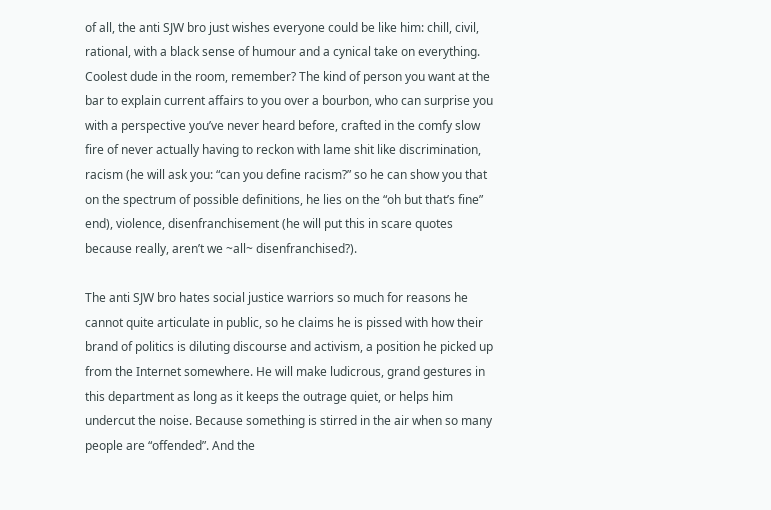of all, the anti SJW bro just wishes everyone could be like him: chill, civil, rational, with a black sense of humour and a cynical take on everything. Coolest dude in the room, remember? The kind of person you want at the bar to explain current affairs to you over a bourbon, who can surprise you with a perspective you’ve never heard before, crafted in the comfy slow fire of never actually having to reckon with lame shit like discrimination, racism (he will ask you: “can you define racism?” so he can show you that on the spectrum of possible definitions, he lies on the “oh but that’s fine” end), violence, disenfranchisement (he will put this in scare quotes because really, aren’t we ~all~ disenfranchised?).

The anti SJW bro hates social justice warriors so much for reasons he cannot quite articulate in public, so he claims he is pissed with how their brand of politics is diluting discourse and activism, a position he picked up from the Internet somewhere. He will make ludicrous, grand gestures in this department as long as it keeps the outrage quiet, or helps him undercut the noise. Because something is stirred in the air when so many people are “offended”. And the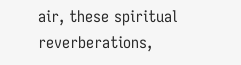air, these spiritual reverberations,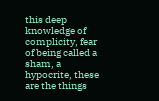this deep knowledge of complicity, fear of being called a sham, a hypocrite, these are the things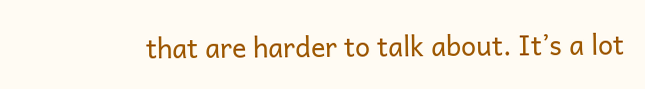that are harder to talk about. It’s a lot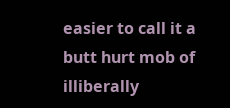easier to call it a butt hurt mob of illiberally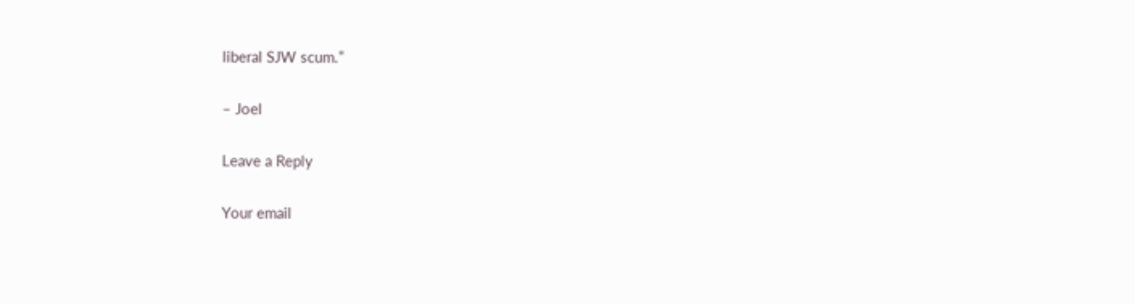liberal SJW scum.”

– Joel

Leave a Reply

Your email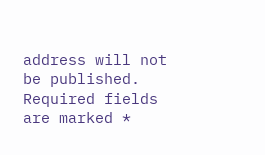address will not be published. Required fields are marked *